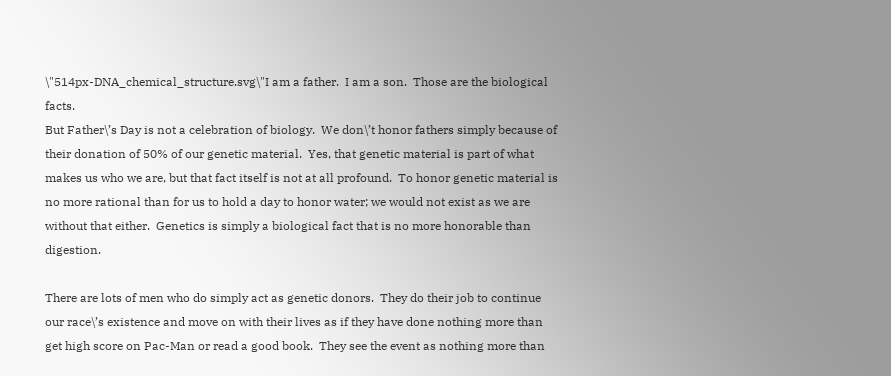\"514px-DNA_chemical_structure.svg\"I am a father.  I am a son.  Those are the biological facts.
But Father\’s Day is not a celebration of biology.  We don\’t honor fathers simply because of their donation of 50% of our genetic material.  Yes, that genetic material is part of what makes us who we are, but that fact itself is not at all profound.  To honor genetic material is no more rational than for us to hold a day to honor water; we would not exist as we are without that either.  Genetics is simply a biological fact that is no more honorable than digestion.

There are lots of men who do simply act as genetic donors.  They do their job to continue our race\’s existence and move on with their lives as if they have done nothing more than get high score on Pac-Man or read a good book.  They see the event as nothing more than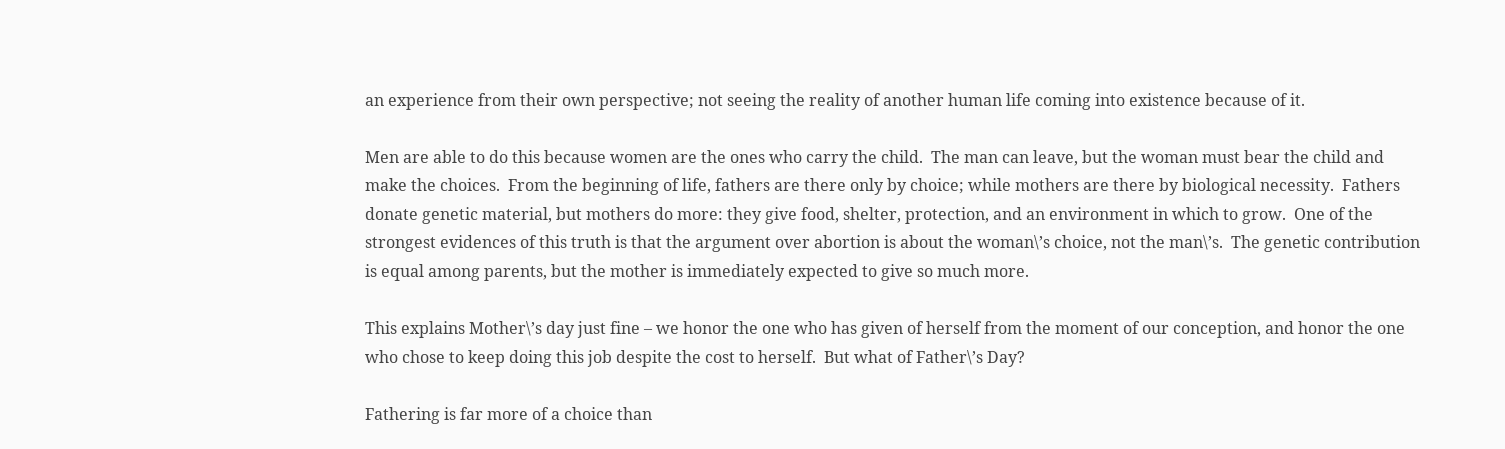an experience from their own perspective; not seeing the reality of another human life coming into existence because of it.

Men are able to do this because women are the ones who carry the child.  The man can leave, but the woman must bear the child and make the choices.  From the beginning of life, fathers are there only by choice; while mothers are there by biological necessity.  Fathers donate genetic material, but mothers do more: they give food, shelter, protection, and an environment in which to grow.  One of the strongest evidences of this truth is that the argument over abortion is about the woman\’s choice, not the man\’s.  The genetic contribution is equal among parents, but the mother is immediately expected to give so much more.

This explains Mother\’s day just fine – we honor the one who has given of herself from the moment of our conception, and honor the one who chose to keep doing this job despite the cost to herself.  But what of Father\’s Day?

Fathering is far more of a choice than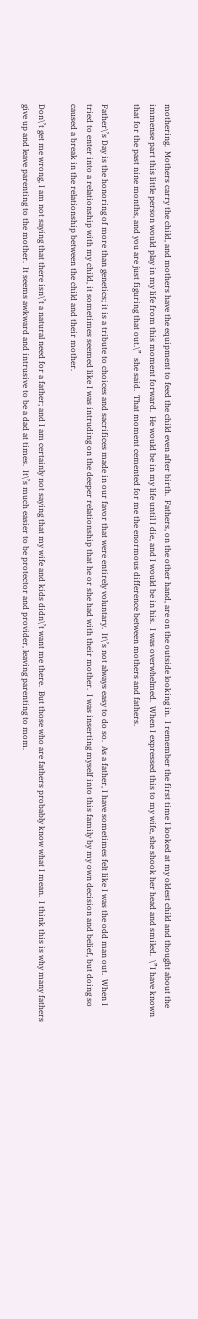mothering.  Mothers carry the child, and mothers have the equipment to feed the child even after birth.  Fathers, on the other hand, are on the outside looking in.  I remember the first time I looked at my oldest child and thought about the immense part this little person would play in my life from this moment forward.  He would be in my life until I die, and I would be in his.  I was overwhelmed.  When I expressed this to my wife, she shook her head and smiled.  \”I have known that for the past nine months, and you are just figuring that out.\”  she said.  That moment cemented for me the enormous difference between mothers and fathers.

Father\’s Day is the honoring of more than genetics; it is a tribute to choices and sacrifices made in our favor that were entirely voluntary.  It\’s not always easy to do so.  As a father, I have sometimes felt like I was the odd man out.  When I tried to enter into a relationship with my child, it sometimes seemed like I was intruding on the deeper relationship that he or she had with their mother.  I was inserting myself into this family by my own decision and belief, but doing so caused a break in the relationship between the child and their mother.

Don\’t get me wrong, I am not saying that there isn\’t a natural need for a father; and I am certainly not saying that my wife and kids didn\’t want me there.  But those who are fathers probably know what I mean.  I think this is why many fathers give up and leave parenting to the mother.  It seems awkward and intrusive to be a dad at times.  It\’s much easier to be protector and provider, leaving parenting to mom.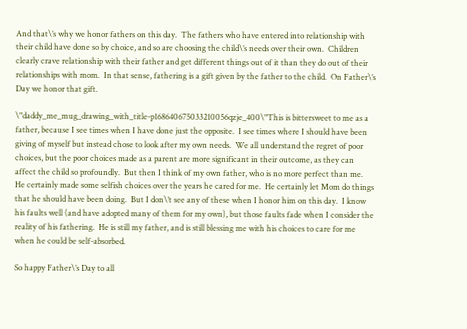And that\’s why we honor fathers on this day.  The fathers who have entered into relationship with their child have done so by choice, and so are choosing the child\’s needs over their own.  Children clearly crave relationship with their father and get different things out of it than they do out of their relationships with mom.  In that sense, fathering is a gift given by the father to the child.  On Father\’s Day we honor that gift.

\"daddy_me_mug_drawing_with_title-p168640675033210056qzje_400\"This is bittersweet to me as a father, because I see times when I have done just the opposite.  I see times where I should have been giving of myself but instead chose to look after my own needs.  We all understand the regret of poor choices, but the poor choices made as a parent are more significant in their outcome, as they can affect the child so profoundly.  But then I think of my own father, who is no more perfect than me.  He certainly made some selfish choices over the years he cared for me.  He certainly let Mom do things that he should have been doing.  But I don\’t see any of these when I honor him on this day.  I know his faults well (and have adopted many of them for my own), but those faults fade when I consider the reality of his fathering.  He is still my father, and is still blessing me with his choices to care for me when he could be self-absorbed.

So happy Father\’s Day to all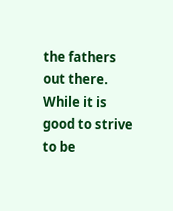the fathers out there.  While it is good to strive to be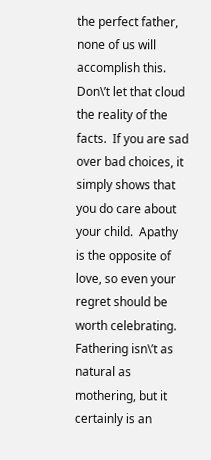the perfect father, none of us will accomplish this.  Don\’t let that cloud the reality of the facts.  If you are sad over bad choices, it simply shows that you do care about your child.  Apathy is the opposite of love, so even your regret should be worth celebrating.  Fathering isn\’t as natural as mothering, but it certainly is an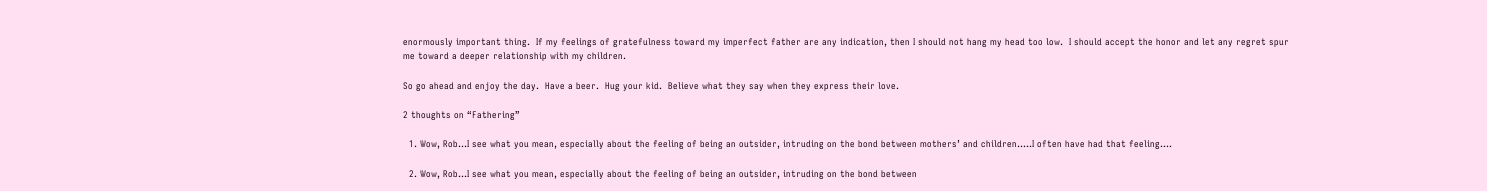enormously important thing.  If my feelings of gratefulness toward my imperfect father are any indication, then I should not hang my head too low.  I should accept the honor and let any regret spur me toward a deeper relationship with my children.

So go ahead and enjoy the day.  Have a beer.  Hug your kid.  Believe what they say when they express their love.

2 thoughts on “Fathering”

  1. Wow, Rob…I see what you mean, especially about the feeling of being an outsider, intruding on the bond between mothers’ and children…..I often have had that feeling….

  2. Wow, Rob…I see what you mean, especially about the feeling of being an outsider, intruding on the bond between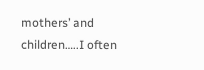mothers’ and children…..I often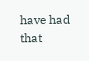have had that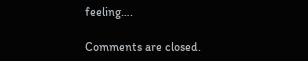feeling….

Comments are closed.